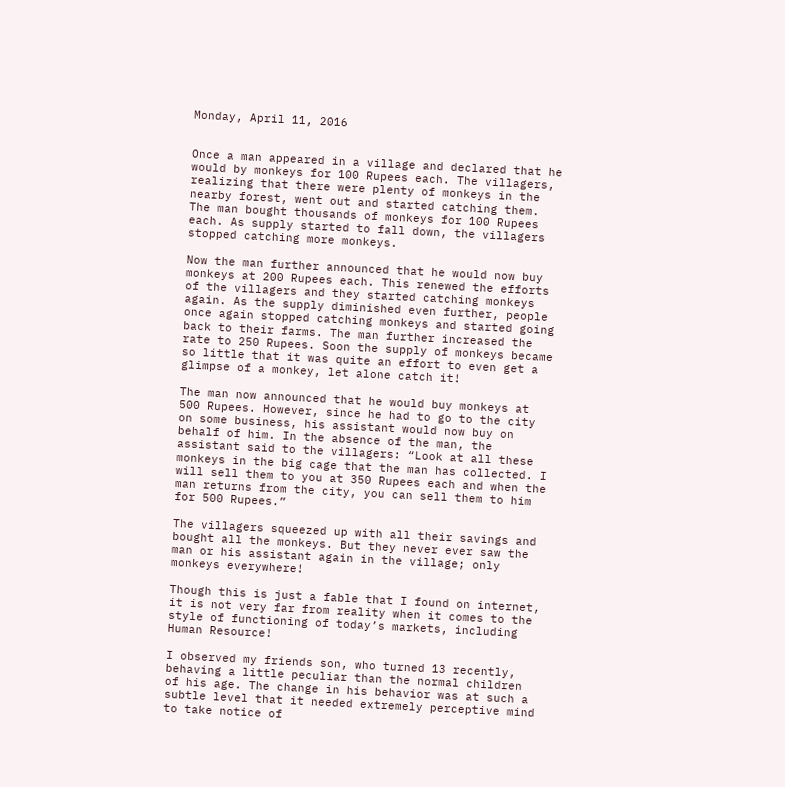Monday, April 11, 2016


Once a man appeared in a village and declared that he would by monkeys for 100 Rupees each. The villagers, realizing that there were plenty of monkeys in the nearby forest, went out and started catching them. The man bought thousands of monkeys for 100 Rupees each. As supply started to fall down, the villagers stopped catching more monkeys.

Now the man further announced that he would now buy monkeys at 200 Rupees each. This renewed the efforts of the villagers and they started catching monkeys again. As the supply diminished even further, people once again stopped catching monkeys and started going back to their farms. The man further increased the rate to 250 Rupees. Soon the supply of monkeys became so little that it was quite an effort to even get a glimpse of a monkey, let alone catch it!

The man now announced that he would buy monkeys at 500 Rupees. However, since he had to go to the city on some business, his assistant would now buy on behalf of him. In the absence of the man, the assistant said to the villagers: “Look at all these monkeys in the big cage that the man has collected. I will sell them to you at 350 Rupees each and when the man returns from the city, you can sell them to him for 500 Rupees.”

The villagers squeezed up with all their savings and bought all the monkeys. But they never ever saw the man or his assistant again in the village; only monkeys everywhere!

Though this is just a fable that I found on internet, it is not very far from reality when it comes to the style of functioning of today’s markets, including Human Resource!

I observed my friends son, who turned 13 recently, behaving a little peculiar than the normal children of his age. The change in his behavior was at such a subtle level that it needed extremely perceptive mind to take notice of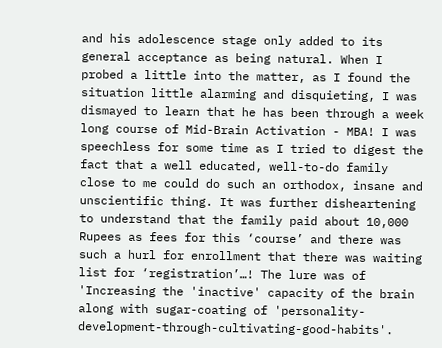and his adolescence stage only added to its general acceptance as being natural. When I probed a little into the matter, as I found the situation little alarming and disquieting, I was dismayed to learn that he has been through a week long course of Mid-Brain Activation - MBA! I was speechless for some time as I tried to digest the fact that a well educated, well-to-do family close to me could do such an orthodox, insane and unscientific thing. It was further disheartening to understand that the family paid about 10,000 Rupees as fees for this ‘course’ and there was such a hurl for enrollment that there was waiting list for ‘registration’…! The lure was of 'Increasing the 'inactive' capacity of the brain along with sugar-coating of 'personality-development-through-cultivating-good-habits'.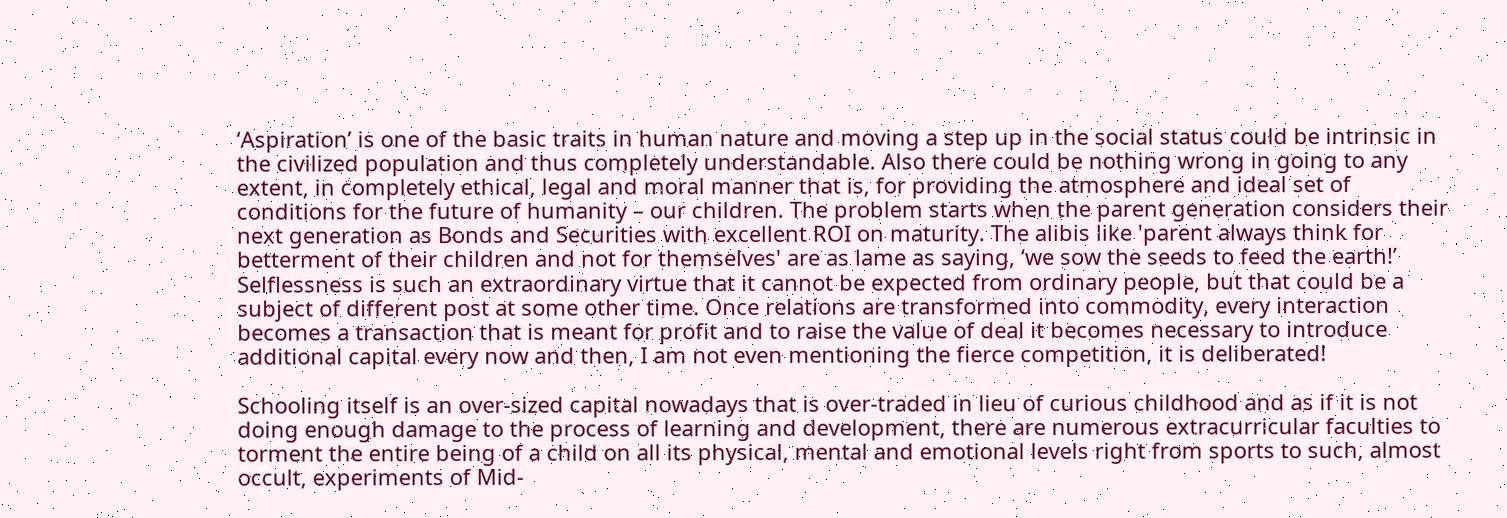‘Aspiration’ is one of the basic traits in human nature and moving a step up in the social status could be intrinsic in the civilized population and thus completely understandable. Also there could be nothing wrong in going to any extent, in completely ethical, legal and moral manner that is, for providing the atmosphere and ideal set of conditions for the future of humanity – our children. The problem starts when the parent generation considers their next generation as Bonds and Securities with excellent ROI on maturity. The alibis like 'parent always think for betterment of their children and not for themselves' are as lame as saying, ‘we sow the seeds to feed the earth!’ Selflessness is such an extraordinary virtue that it cannot be expected from ordinary people, but that could be a subject of different post at some other time. Once relations are transformed into commodity, every interaction becomes a transaction that is meant for profit and to raise the value of deal it becomes necessary to introduce additional capital every now and then, I am not even mentioning the fierce competition, it is deliberated!

Schooling itself is an over-sized capital nowadays that is over-traded in lieu of curious childhood and as if it is not doing enough damage to the process of learning and development, there are numerous extracurricular faculties to torment the entire being of a child on all its physical, mental and emotional levels right from sports to such, almost occult, experiments of Mid-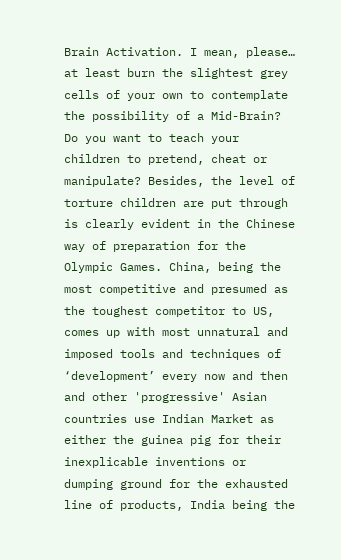Brain Activation. I mean, please… at least burn the slightest grey cells of your own to contemplate the possibility of a Mid-Brain? Do you want to teach your children to pretend, cheat or manipulate? Besides, the level of torture children are put through is clearly evident in the Chinese way of preparation for the Olympic Games. China, being the most competitive and presumed as the toughest competitor to US, comes up with most unnatural and imposed tools and techniques of ‘development’ every now and then and other 'progressive' Asian countries use Indian Market as either the guinea pig for their inexplicable inventions or dumping ground for the exhausted line of products, India being the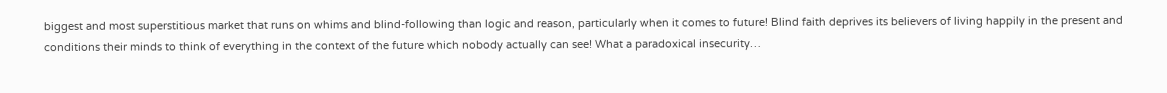biggest and most superstitious market that runs on whims and blind-following than logic and reason, particularly when it comes to future! Blind faith deprives its believers of living happily in the present and conditions their minds to think of everything in the context of the future which nobody actually can see! What a paradoxical insecurity…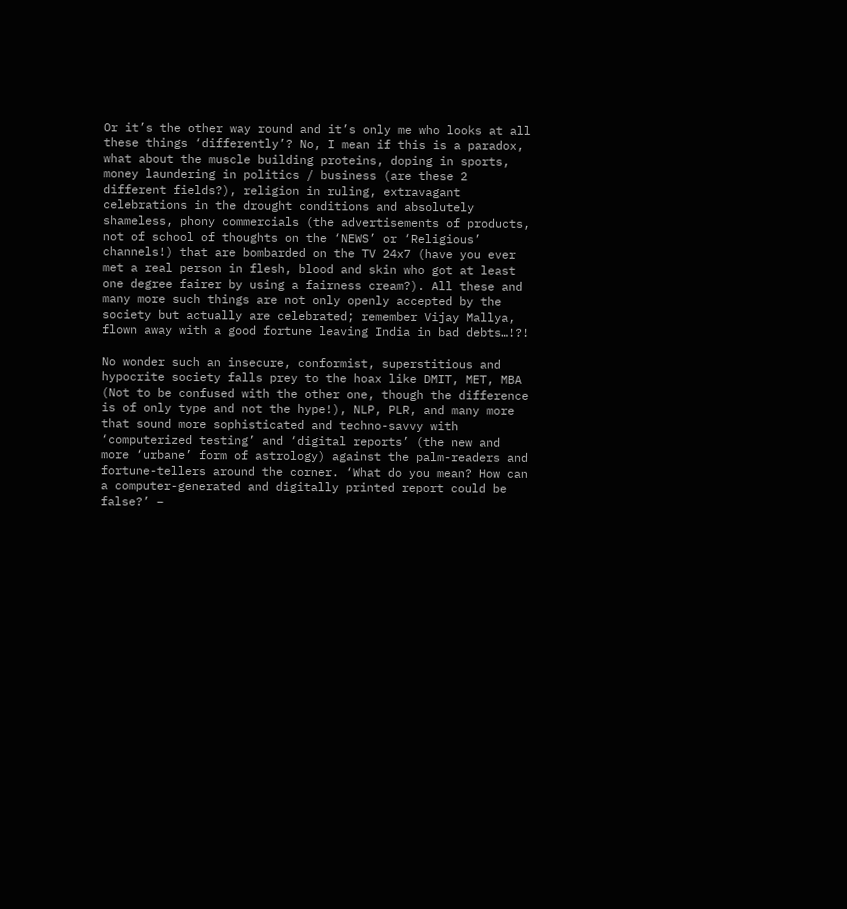Or it’s the other way round and it’s only me who looks at all these things ‘differently’? No, I mean if this is a paradox, what about the muscle building proteins, doping in sports, money laundering in politics / business (are these 2 different fields?), religion in ruling, extravagant celebrations in the drought conditions and absolutely shameless, phony commercials (the advertisements of products, not of school of thoughts on the ‘NEWS’ or ‘Religious’ channels!) that are bombarded on the TV 24x7 (have you ever met a real person in flesh, blood and skin who got at least one degree fairer by using a fairness cream?). All these and many more such things are not only openly accepted by the society but actually are celebrated; remember Vijay Mallya, flown away with a good fortune leaving India in bad debts…!?!

No wonder such an insecure, conformist, superstitious and hypocrite society falls prey to the hoax like DMIT, MET, MBA (Not to be confused with the other one, though the difference is of only type and not the hype!), NLP, PLR, and many more that sound more sophisticated and techno-savvy with ‘computerized testing’ and ‘digital reports’ (the new and more ‘urbane’ form of astrology) against the palm-readers and fortune-tellers around the corner. ‘What do you mean? How can a computer-generated and digitally printed report could be false?’ –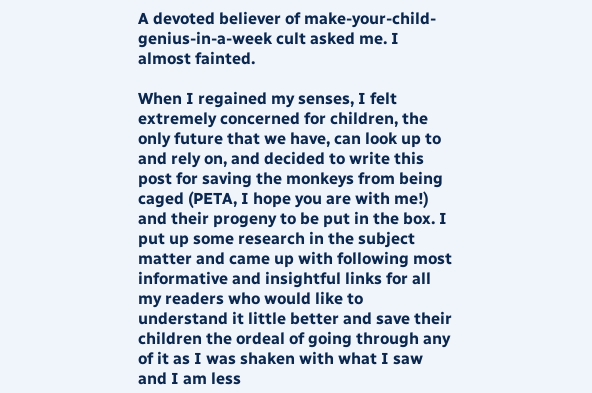A devoted believer of make-your-child-genius-in-a-week cult asked me. I almost fainted.

When I regained my senses, I felt extremely concerned for children, the only future that we have, can look up to and rely on, and decided to write this post for saving the monkeys from being caged (PETA, I hope you are with me!) and their progeny to be put in the box. I put up some research in the subject matter and came up with following most informative and insightful links for all my readers who would like to understand it little better and save their children the ordeal of going through any of it as I was shaken with what I saw and I am less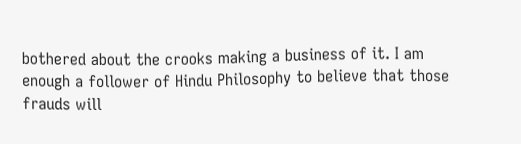bothered about the crooks making a business of it. I am enough a follower of Hindu Philosophy to believe that those frauds will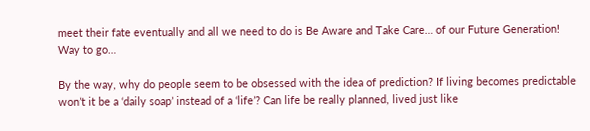meet their fate eventually and all we need to do is Be Aware and Take Care… of our Future Generation! Way to go…

By the way, why do people seem to be obsessed with the idea of prediction? If living becomes predictable won’t it be a ‘daily soap’ instead of a ‘life’? Can life be really planned, lived just like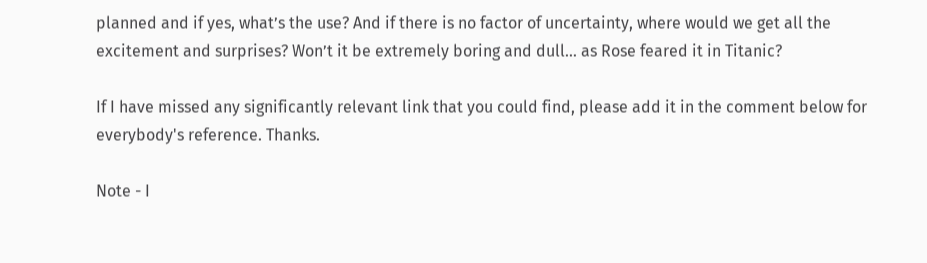planned and if yes, what’s the use? And if there is no factor of uncertainty, where would we get all the excitement and surprises? Won’t it be extremely boring and dull… as Rose feared it in Titanic?

If I have missed any significantly relevant link that you could find, please add it in the comment below for everybody's reference. Thanks.

Note - I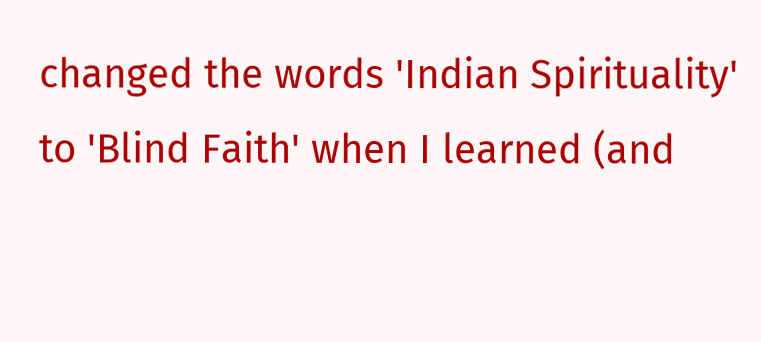changed the words 'Indian Spirituality' to 'Blind Faith' when I learned (and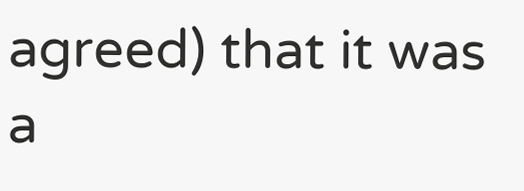agreed) that it was a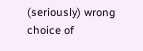(seriously) wrong choice of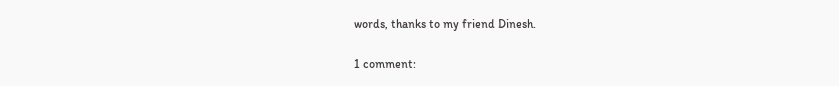words, thanks to my friend Dinesh.

1 comment: